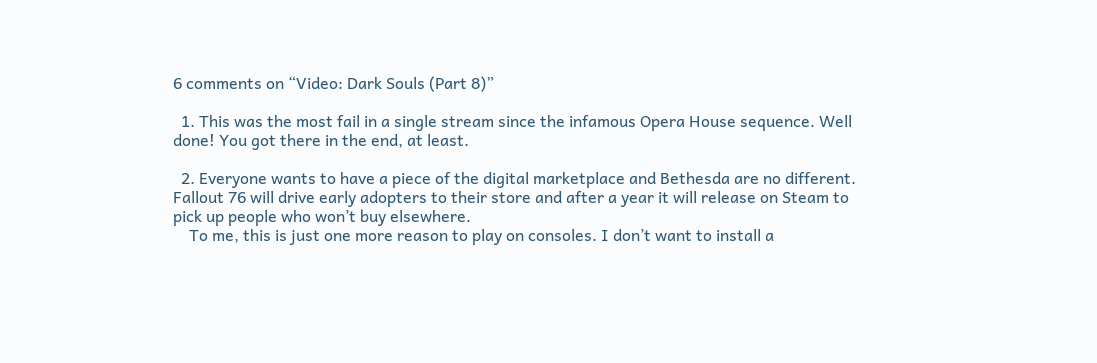6 comments on “Video: Dark Souls (Part 8)”

  1. This was the most fail in a single stream since the infamous Opera House sequence. Well done! You got there in the end, at least.

  2. Everyone wants to have a piece of the digital marketplace and Bethesda are no different. Fallout 76 will drive early adopters to their store and after a year it will release on Steam to pick up people who won’t buy elsewhere.
    To me, this is just one more reason to play on consoles. I don’t want to install a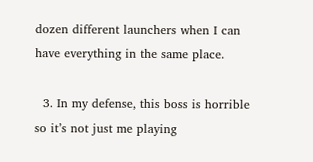dozen different launchers when I can have everything in the same place.

  3. In my defense, this boss is horrible so it’s not just me playing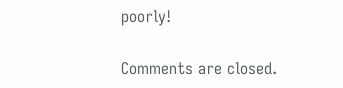poorly!

Comments are closed.